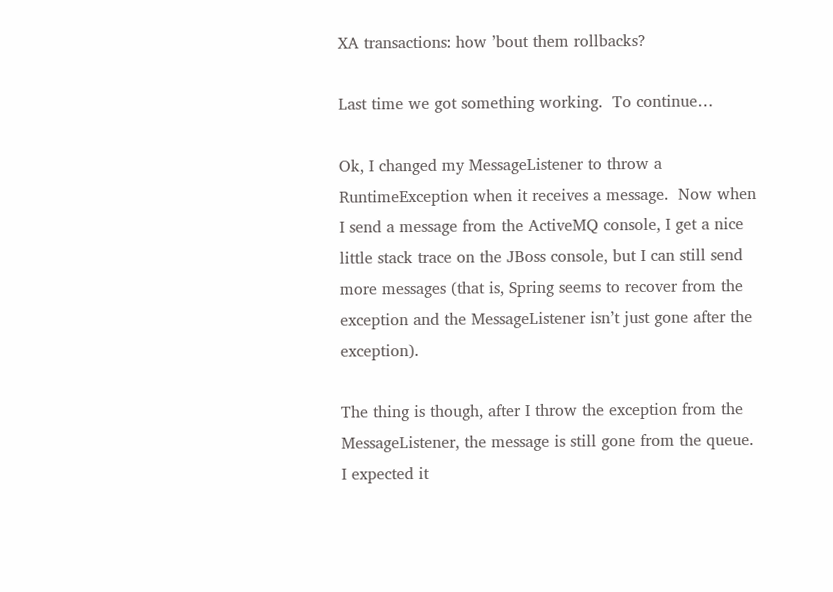XA transactions: how ’bout them rollbacks?

Last time we got something working.  To continue…

Ok, I changed my MessageListener to throw a RuntimeException when it receives a message.  Now when I send a message from the ActiveMQ console, I get a nice little stack trace on the JBoss console, but I can still send more messages (that is, Spring seems to recover from the exception and the MessageListener isn’t just gone after the exception).

The thing is though, after I throw the exception from the MessageListener, the message is still gone from the queue.  I expected it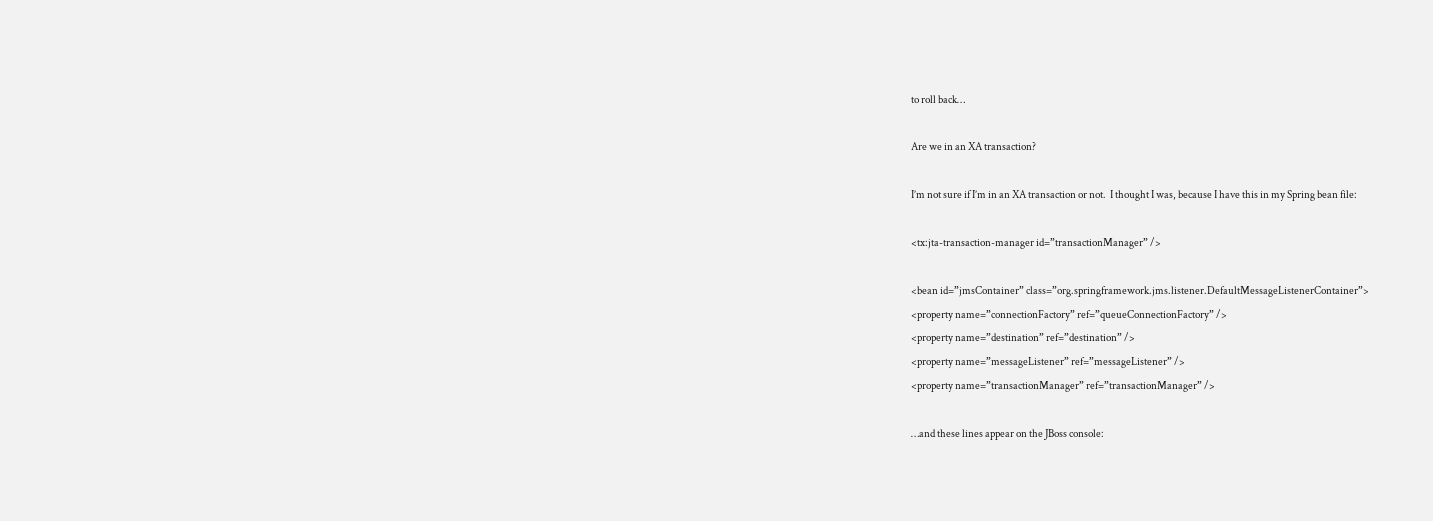to roll back…

Are we in an XA transaction?

I’m not sure if I’m in an XA transaction or not.  I thought I was, because I have this in my Spring bean file:

<tx:jta-transaction-manager id=”transactionManager” />

<bean id=”jmsContainer” class=”org.springframework.jms.listener.DefaultMessageListenerContainer”>
<property name=”connectionFactory” ref=”queueConnectionFactory” />
<property name=”destination” ref=”destination” />
<property name=”messageListener” ref=”messageListener” />
<property name=”transactionManager” ref=”transactionManager” />

…and these lines appear on the JBoss console: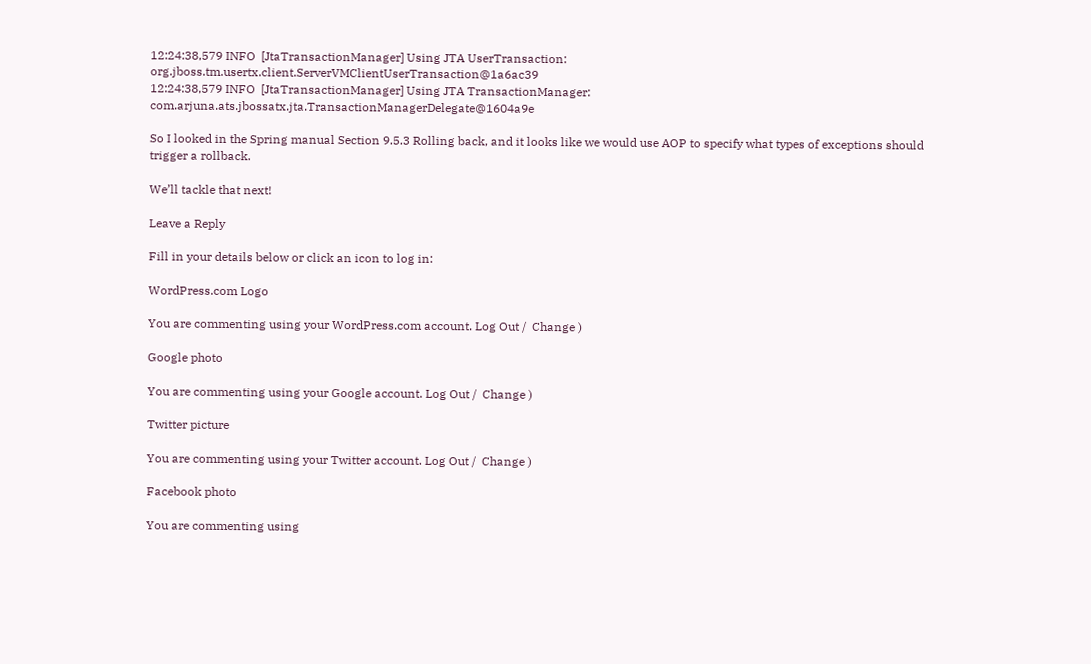12:24:38,579 INFO  [JtaTransactionManager] Using JTA UserTransaction: org.jboss.tm.usertx.client.ServerVMClientUserTransaction@1a6ac39
12:24:38,579 INFO  [JtaTransactionManager] Using JTA TransactionManager: com.arjuna.ats.jbossatx.jta.TransactionManagerDelegate@1604a9e

So I looked in the Spring manual Section 9.5.3 Rolling back, and it looks like we would use AOP to specify what types of exceptions should trigger a rollback.

We’ll tackle that next!

Leave a Reply

Fill in your details below or click an icon to log in:

WordPress.com Logo

You are commenting using your WordPress.com account. Log Out /  Change )

Google photo

You are commenting using your Google account. Log Out /  Change )

Twitter picture

You are commenting using your Twitter account. Log Out /  Change )

Facebook photo

You are commenting using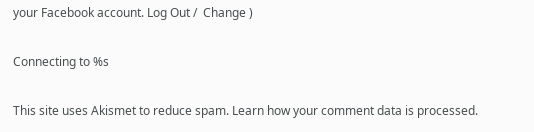your Facebook account. Log Out /  Change )

Connecting to %s

This site uses Akismet to reduce spam. Learn how your comment data is processed.